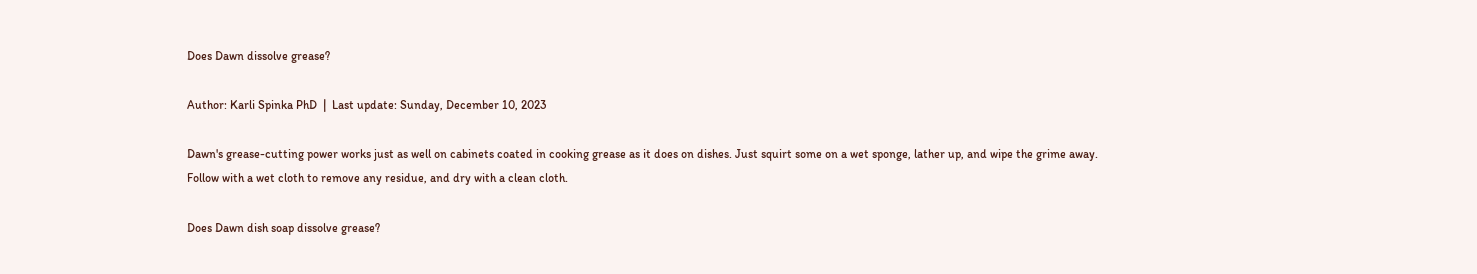Does Dawn dissolve grease?

Author: Karli Spinka PhD  |  Last update: Sunday, December 10, 2023

Dawn's grease-cutting power works just as well on cabinets coated in cooking grease as it does on dishes. Just squirt some on a wet sponge, lather up, and wipe the grime away. Follow with a wet cloth to remove any residue, and dry with a clean cloth.

Does Dawn dish soap dissolve grease?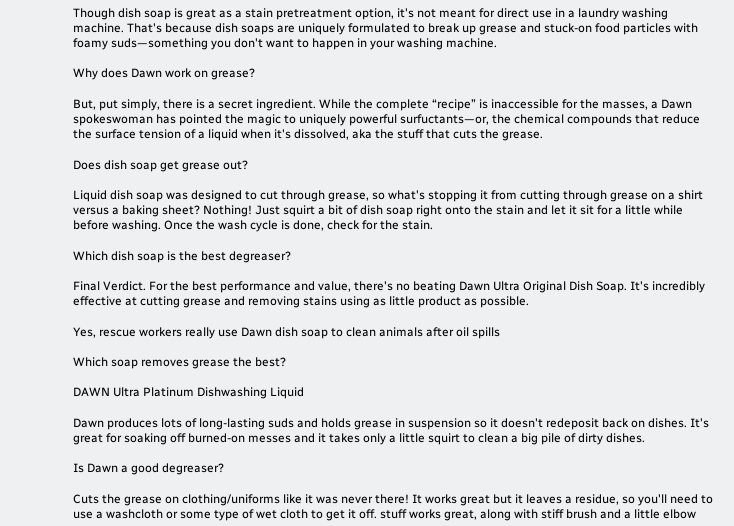Though dish soap is great as a stain pretreatment option, it's not meant for direct use in a laundry washing machine. That's because dish soaps are uniquely formulated to break up grease and stuck-on food particles with foamy suds—something you don't want to happen in your washing machine.

Why does Dawn work on grease?

But, put simply, there is a secret ingredient. While the complete “recipe” is inaccessible for the masses, a Dawn spokeswoman has pointed the magic to uniquely powerful surfuctants—or, the chemical compounds that reduce the surface tension of a liquid when it's dissolved, aka the stuff that cuts the grease.

Does dish soap get grease out?

Liquid dish soap was designed to cut through grease, so what's stopping it from cutting through grease on a shirt versus a baking sheet? Nothing! Just squirt a bit of dish soap right onto the stain and let it sit for a little while before washing. Once the wash cycle is done, check for the stain.

Which dish soap is the best degreaser?

Final Verdict. For the best performance and value, there's no beating Dawn Ultra Original Dish Soap. It's incredibly effective at cutting grease and removing stains using as little product as possible.

Yes, rescue workers really use Dawn dish soap to clean animals after oil spills

Which soap removes grease the best?

DAWN Ultra Platinum Dishwashing Liquid

Dawn produces lots of long-lasting suds and holds grease in suspension so it doesn't redeposit back on dishes. It's great for soaking off burned-on messes and it takes only a little squirt to clean a big pile of dirty dishes.

Is Dawn a good degreaser?

Cuts the grease on clothing/uniforms like it was never there! It works great but it leaves a residue, so you'll need to use a washcloth or some type of wet cloth to get it off. stuff works great, along with stiff brush and a little elbow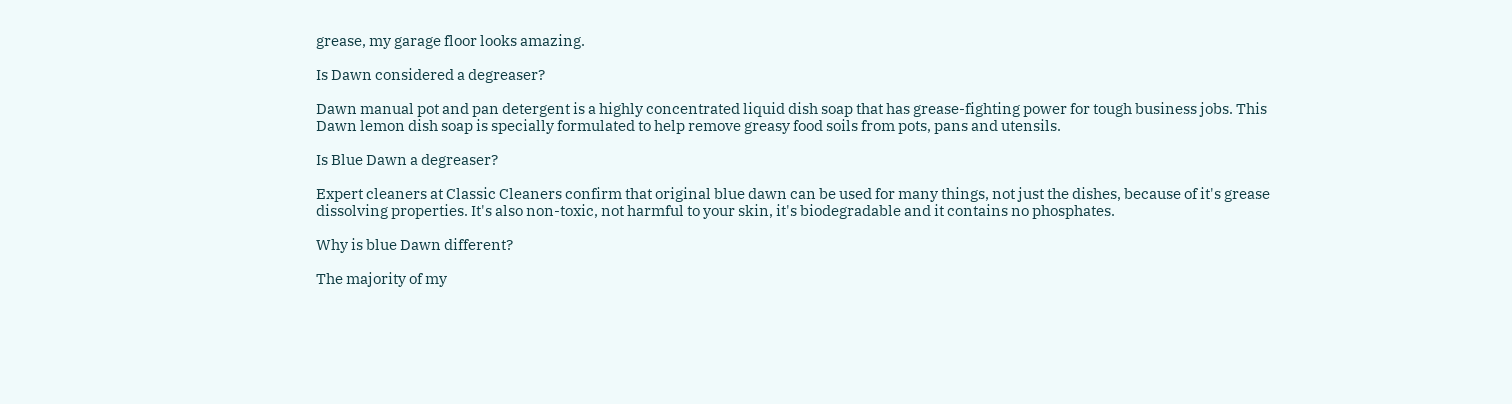grease, my garage floor looks amazing.

Is Dawn considered a degreaser?

Dawn manual pot and pan detergent is a highly concentrated liquid dish soap that has grease-fighting power for tough business jobs. This Dawn lemon dish soap is specially formulated to help remove greasy food soils from pots, pans and utensils.

Is Blue Dawn a degreaser?

Expert cleaners at Classic Cleaners confirm that original blue dawn can be used for many things, not just the dishes, because of it's grease dissolving properties. It's also non-toxic, not harmful to your skin, it's biodegradable and it contains no phosphates.

Why is blue Dawn different?

The majority of my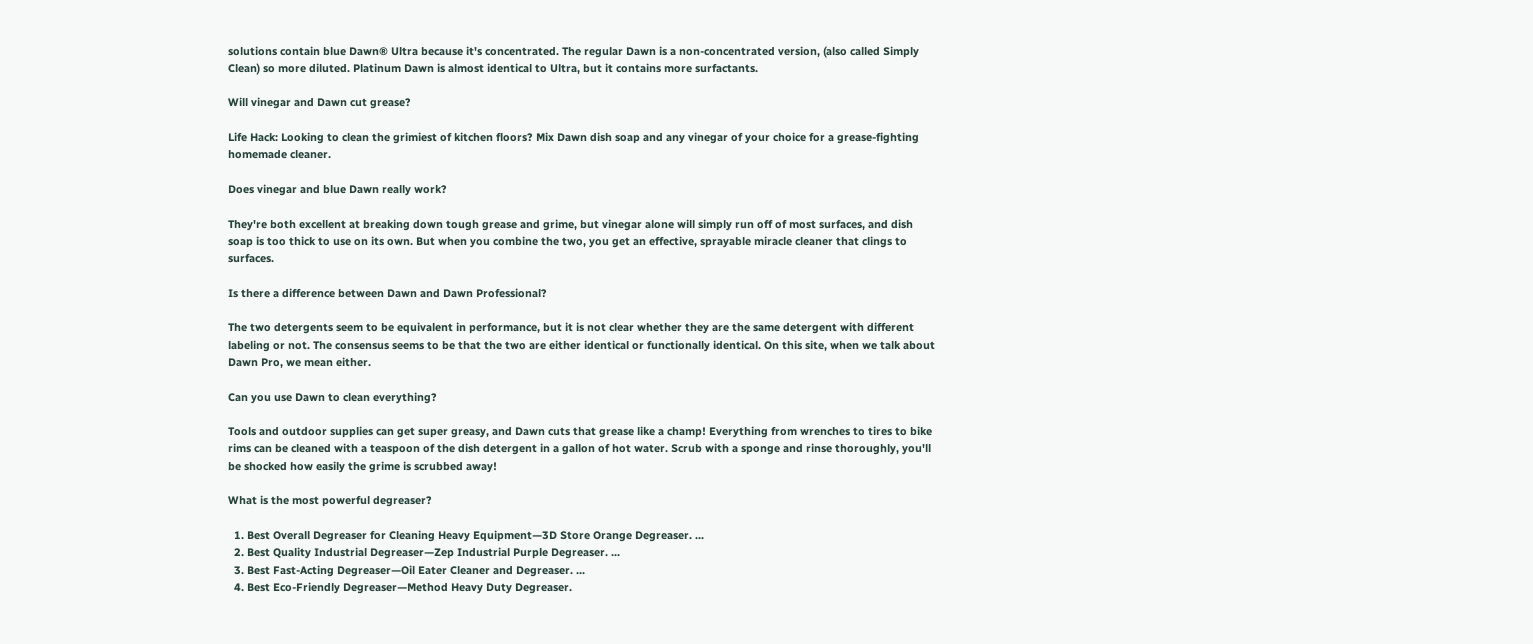solutions contain blue Dawn® Ultra because it's concentrated. The regular Dawn is a non-concentrated version, (also called Simply Clean) so more diluted. Platinum Dawn is almost identical to Ultra, but it contains more surfactants.

Will vinegar and Dawn cut grease?

Life Hack: Looking to clean the grimiest of kitchen floors? Mix Dawn dish soap and any vinegar of your choice for a grease-fighting homemade cleaner.

Does vinegar and blue Dawn really work?

They're both excellent at breaking down tough grease and grime, but vinegar alone will simply run off of most surfaces, and dish soap is too thick to use on its own. But when you combine the two, you get an effective, sprayable miracle cleaner that clings to surfaces.

Is there a difference between Dawn and Dawn Professional?

The two detergents seem to be equivalent in performance, but it is not clear whether they are the same detergent with different labeling or not. The consensus seems to be that the two are either identical or functionally identical. On this site, when we talk about Dawn Pro, we mean either.

Can you use Dawn to clean everything?

Tools and outdoor supplies can get super greasy, and Dawn cuts that grease like a champ! Everything from wrenches to tires to bike rims can be cleaned with a teaspoon of the dish detergent in a gallon of hot water. Scrub with a sponge and rinse thoroughly, you'll be shocked how easily the grime is scrubbed away!

What is the most powerful degreaser?

  1. Best Overall Degreaser for Cleaning Heavy Equipment—3D Store Orange Degreaser. ...
  2. Best Quality Industrial Degreaser—Zep Industrial Purple Degreaser. ...
  3. Best Fast-Acting Degreaser—Oil Eater Cleaner and Degreaser. ...
  4. Best Eco-Friendly Degreaser—Method Heavy Duty Degreaser.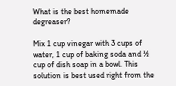What is the best homemade degreaser?

Mix 1 cup vinegar with 3 cups of water, 1 cup of baking soda and ½ cup of dish soap in a bowl. This solution is best used right from the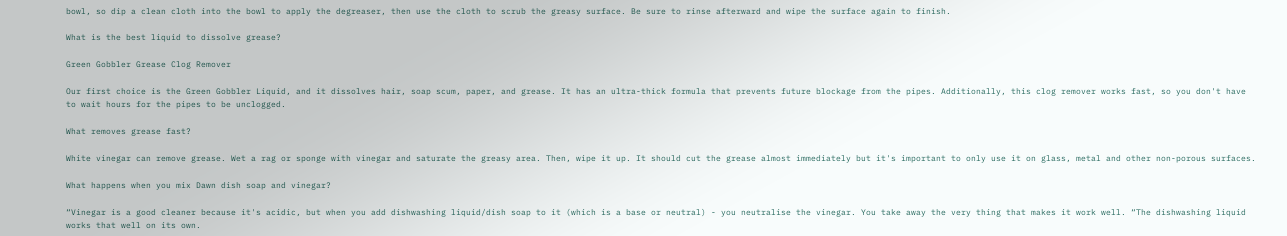bowl, so dip a clean cloth into the bowl to apply the degreaser, then use the cloth to scrub the greasy surface. Be sure to rinse afterward and wipe the surface again to finish.

What is the best liquid to dissolve grease?

Green Gobbler Grease Clog Remover

Our first choice is the Green Gobbler Liquid, and it dissolves hair, soap scum, paper, and grease. It has an ultra-thick formula that prevents future blockage from the pipes. Additionally, this clog remover works fast, so you don't have to wait hours for the pipes to be unclogged.

What removes grease fast?

White vinegar can remove grease. Wet a rag or sponge with vinegar and saturate the greasy area. Then, wipe it up. It should cut the grease almost immediately but it's important to only use it on glass, metal and other non-porous surfaces.

What happens when you mix Dawn dish soap and vinegar?

“Vinegar is a good cleaner because it's acidic, but when you add dishwashing liquid/dish soap to it (which is a base or neutral) - you neutralise the vinegar. You take away the very thing that makes it work well. “The dishwashing liquid works that well on its own.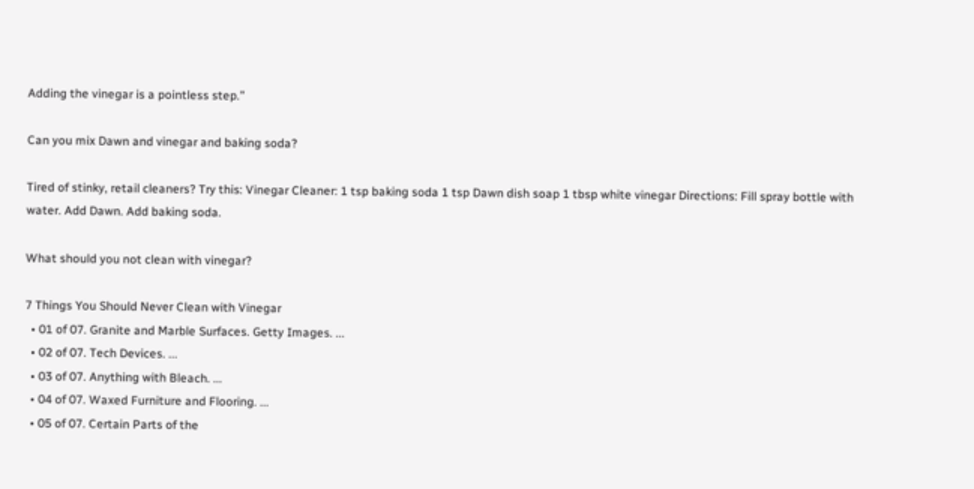Adding the vinegar is a pointless step.”

Can you mix Dawn and vinegar and baking soda?

Tired of stinky, retail cleaners? Try this: Vinegar Cleaner: 1 tsp baking soda 1 tsp Dawn dish soap 1 tbsp white vinegar Directions: Fill spray bottle with water. Add Dawn. Add baking soda.

What should you not clean with vinegar?

7 Things You Should Never Clean with Vinegar
  • 01 of 07. Granite and Marble Surfaces. Getty Images. ...
  • 02 of 07. Tech Devices. ...
  • 03 of 07. Anything with Bleach. ...
  • 04 of 07. Waxed Furniture and Flooring. ...
  • 05 of 07. Certain Parts of the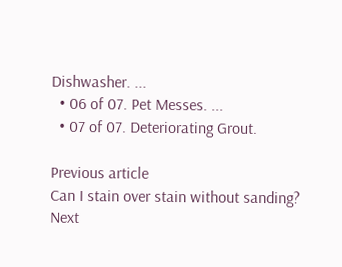Dishwasher. ...
  • 06 of 07. Pet Messes. ...
  • 07 of 07. Deteriorating Grout.

Previous article
Can I stain over stain without sanding?
Next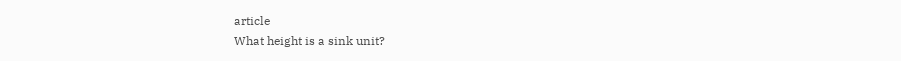article
What height is a sink unit?